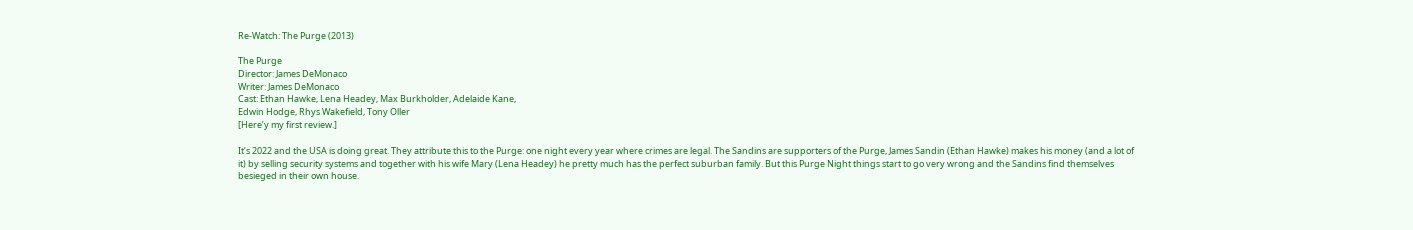Re-Watch: The Purge (2013)

The Purge
Director: James DeMonaco
Writer: James DeMonaco
Cast: Ethan Hawke, Lena Headey, Max Burkholder, Adelaide Kane,
Edwin Hodge, Rhys Wakefield, Tony Oller
[Here’y my first review.]

It’s 2022 and the USA is doing great. They attribute this to the Purge: one night every year where crimes are legal. The Sandins are supporters of the Purge, James Sandin (Ethan Hawke) makes his money (and a lot of it) by selling security systems and together with his wife Mary (Lena Headey) he pretty much has the perfect suburban family. But this Purge Night things start to go very wrong and the Sandins find themselves besieged in their own house.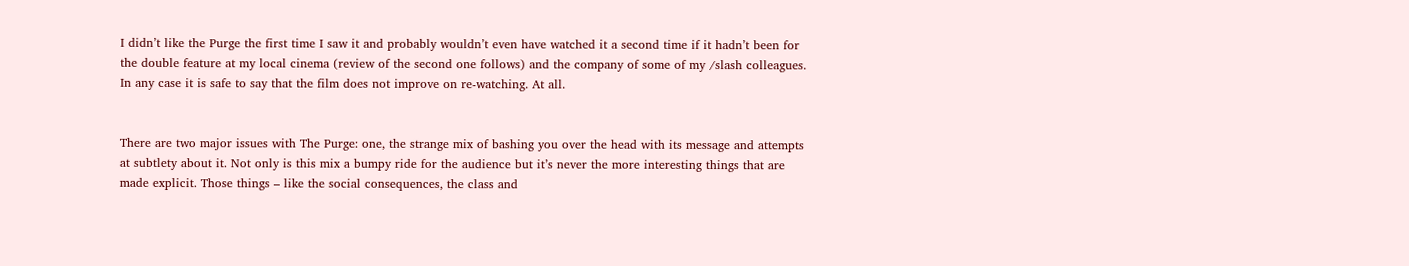I didn’t like the Purge the first time I saw it and probably wouldn’t even have watched it a second time if it hadn’t been for the double feature at my local cinema (review of the second one follows) and the company of some of my /slash colleagues. In any case it is safe to say that the film does not improve on re-watching. At all.


There are two major issues with The Purge: one, the strange mix of bashing you over the head with its message and attempts at subtlety about it. Not only is this mix a bumpy ride for the audience but it’s never the more interesting things that are made explicit. Those things – like the social consequences, the class and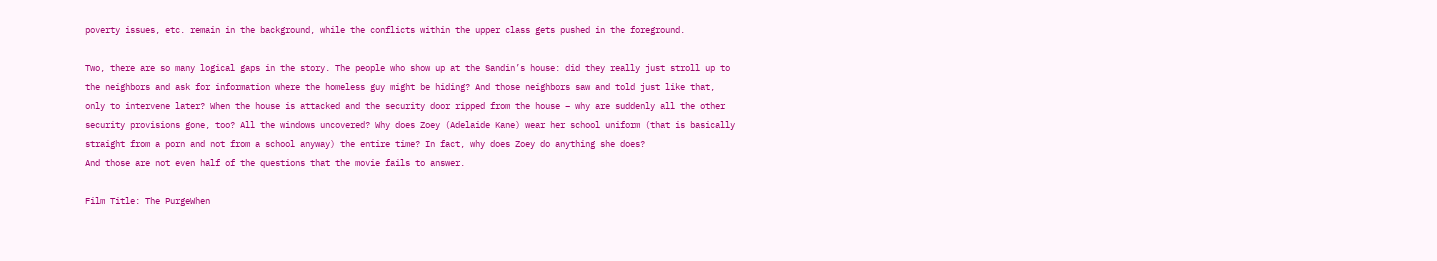poverty issues, etc. remain in the background, while the conflicts within the upper class gets pushed in the foreground.

Two, there are so many logical gaps in the story. The people who show up at the Sandin’s house: did they really just stroll up to the neighbors and ask for information where the homeless guy might be hiding? And those neighbors saw and told just like that, only to intervene later? When the house is attacked and the security door ripped from the house – why are suddenly all the other security provisions gone, too? All the windows uncovered? Why does Zoey (Adelaide Kane) wear her school uniform (that is basically straight from a porn and not from a school anyway) the entire time? In fact, why does Zoey do anything she does?
And those are not even half of the questions that the movie fails to answer.

Film Title: The PurgeWhen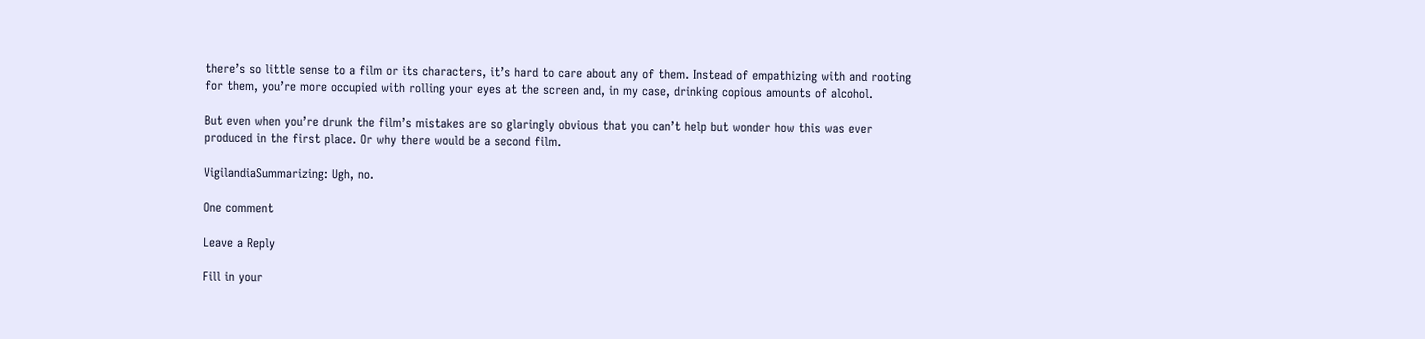there’s so little sense to a film or its characters, it’s hard to care about any of them. Instead of empathizing with and rooting for them, you’re more occupied with rolling your eyes at the screen and, in my case, drinking copious amounts of alcohol.

But even when you’re drunk the film’s mistakes are so glaringly obvious that you can’t help but wonder how this was ever produced in the first place. Or why there would be a second film.

VigilandiaSummarizing: Ugh, no.

One comment

Leave a Reply

Fill in your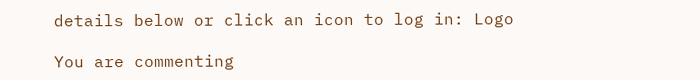details below or click an icon to log in: Logo

You are commenting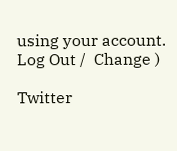using your account. Log Out /  Change )

Twitter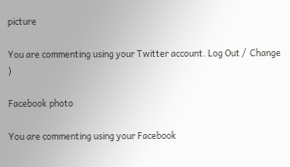picture

You are commenting using your Twitter account. Log Out /  Change )

Facebook photo

You are commenting using your Facebook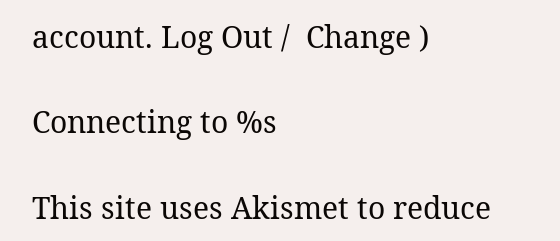account. Log Out /  Change )

Connecting to %s

This site uses Akismet to reduce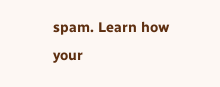spam. Learn how your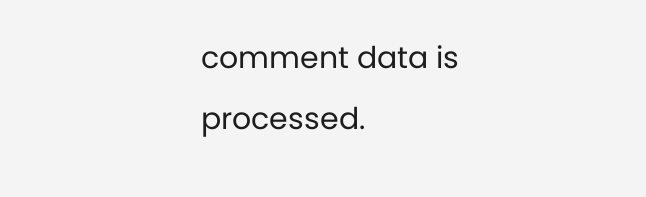comment data is processed.